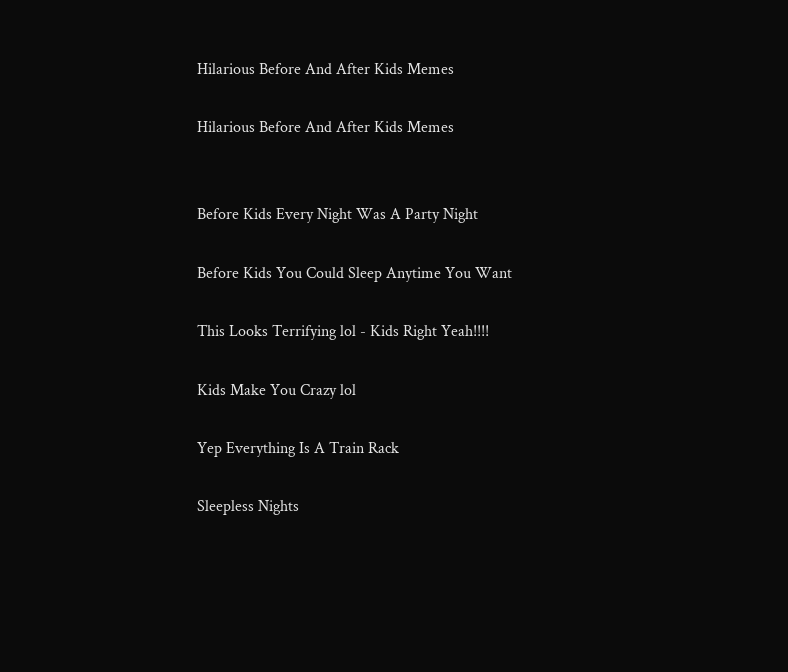Hilarious Before And After Kids Memes

Hilarious Before And After Kids Memes


Before Kids Every Night Was A Party Night

Before Kids You Could Sleep Anytime You Want

This Looks Terrifying lol - Kids Right Yeah!!!!

Kids Make You Crazy lol

Yep Everything Is A Train Rack

Sleepless Nights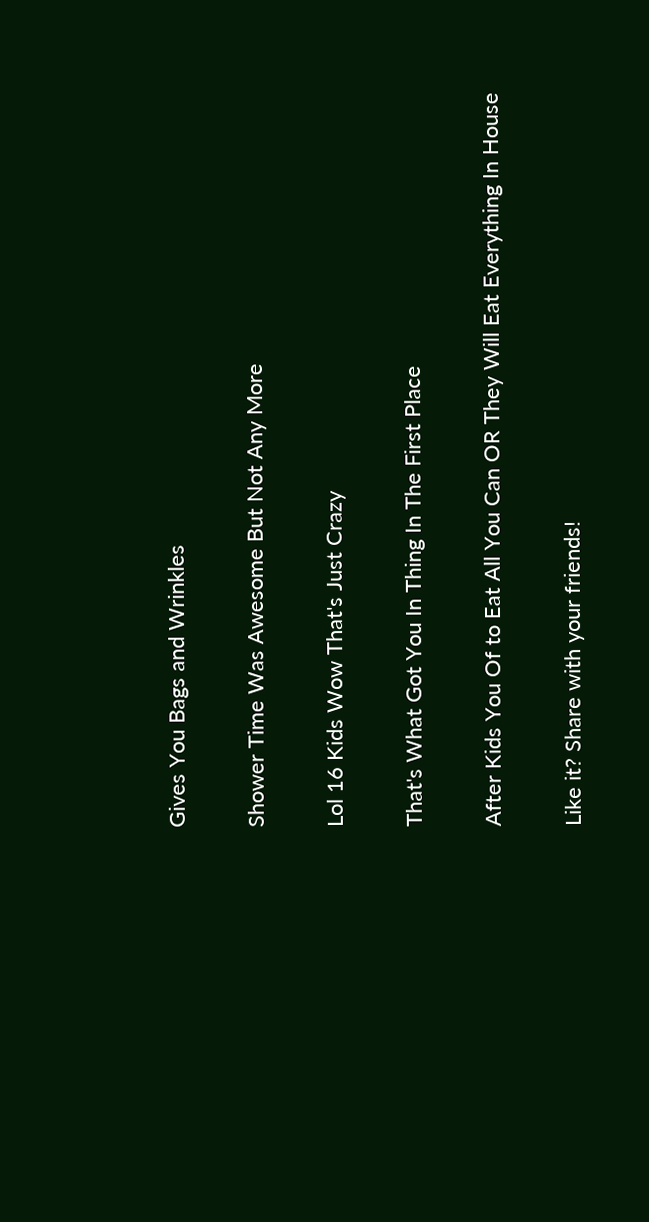Gives You Bags and Wrinkles

Shower Time Was Awesome But Not Any More

Lol 16 Kids Wow That's Just Crazy

That's What Got You In Thing In The First Place

After Kids You Of to Eat All You Can OR They Will Eat Everything In House

Like it? Share with your friends!